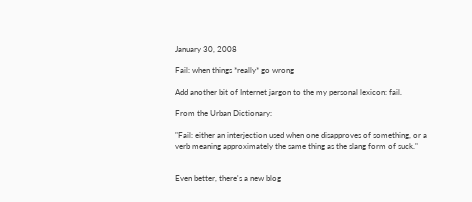January 30, 2008

Fail: when things *really* go wrong

Add another bit of Internet jargon to the my personal lexicon: fail.

From the Urban Dictionary:

"Fail: either an interjection used when one disapproves of something, or a verb meaning approximately the same thing as the slang form of suck."


Even better, there's a new blog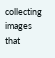collecting images that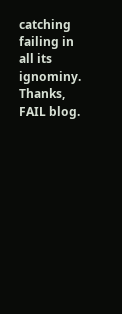catching failing in all its ignominy. Thanks, FAIL blog.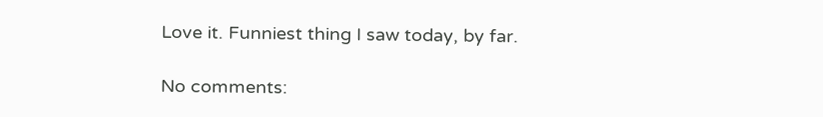Love it. Funniest thing I saw today, by far.

No comments: